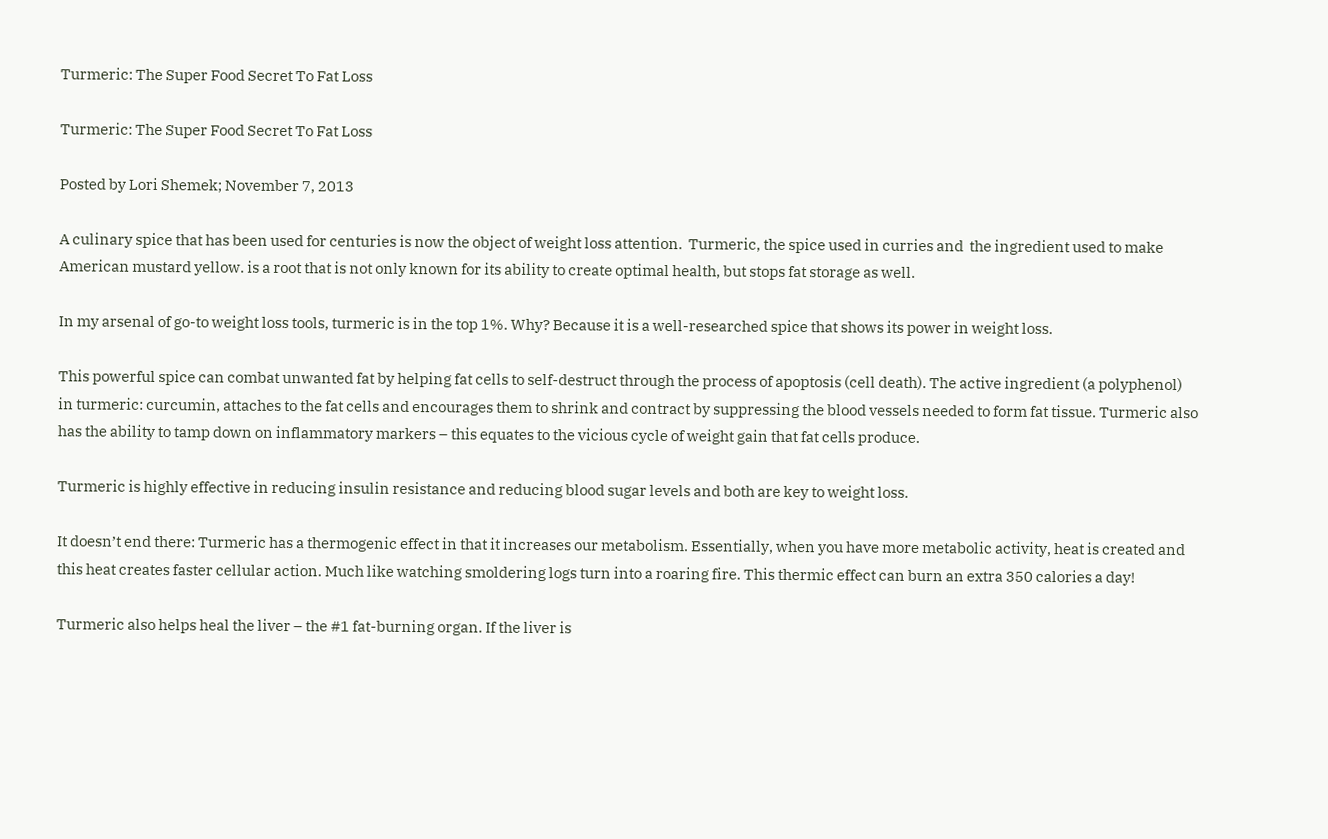Turmeric: The Super Food Secret To Fat Loss

Turmeric: The Super Food Secret To Fat Loss

Posted by Lori Shemek; November 7, 2013

A culinary spice that has been used for centuries is now the object of weight loss attention.  Turmeric, the spice used in curries and  the ingredient used to make American mustard yellow. is a root that is not only known for its ability to create optimal health, but stops fat storage as well.

In my arsenal of go-to weight loss tools, turmeric is in the top 1%. Why? Because it is a well-researched spice that shows its power in weight loss.

This powerful spice can combat unwanted fat by helping fat cells to self-destruct through the process of apoptosis (cell death). The active ingredient (a polyphenol) in turmeric: curcumin, attaches to the fat cells and encourages them to shrink and contract by suppressing the blood vessels needed to form fat tissue. Turmeric also has the ability to tamp down on inflammatory markers – this equates to the vicious cycle of weight gain that fat cells produce.

Turmeric is highly effective in reducing insulin resistance and reducing blood sugar levels and both are key to weight loss.

It doesn’t end there: Turmeric has a thermogenic effect in that it increases our metabolism. Essentially, when you have more metabolic activity, heat is created and this heat creates faster cellular action. Much like watching smoldering logs turn into a roaring fire. This thermic effect can burn an extra 350 calories a day!

Turmeric also helps heal the liver – the #1 fat-burning organ. If the liver is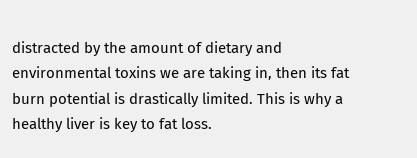distracted by the amount of dietary and environmental toxins we are taking in, then its fat burn potential is drastically limited. This is why a healthy liver is key to fat loss.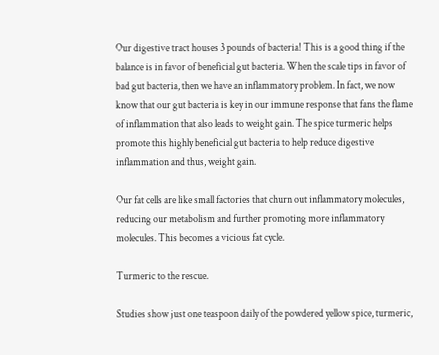Our digestive tract houses 3 pounds of bacteria! This is a good thing if the balance is in favor of beneficial gut bacteria. When the scale tips in favor of bad gut bacteria, then we have an inflammatory problem. In fact, we now know that our gut bacteria is key in our immune response that fans the flame of inflammation that also leads to weight gain. The spice turmeric helps promote this highly beneficial gut bacteria to help reduce digestive inflammation and thus, weight gain.

Our fat cells are like small factories that churn out inflammatory molecules, reducing our metabolism and further promoting more inflammatory molecules. This becomes a vicious fat cycle.

Turmeric to the rescue.

Studies show just one teaspoon daily of the powdered yellow spice, turmeric,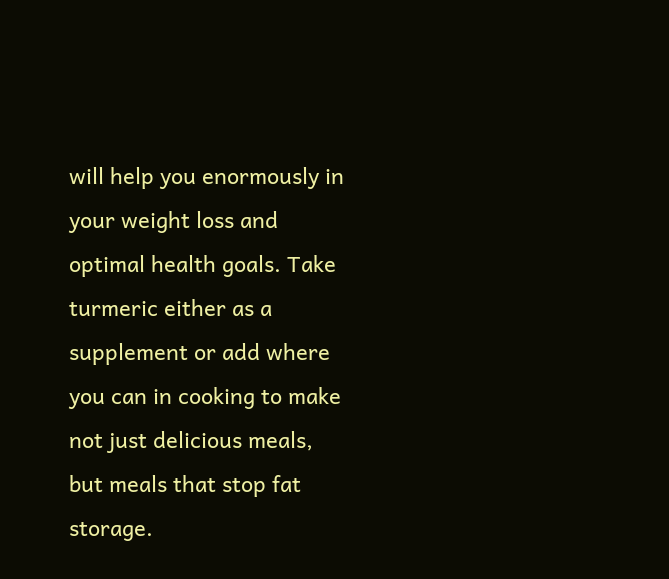will help you enormously in your weight loss and optimal health goals. Take turmeric either as a supplement or add where you can in cooking to make not just delicious meals, but meals that stop fat storage.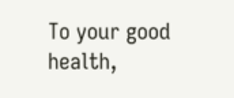To your good health,